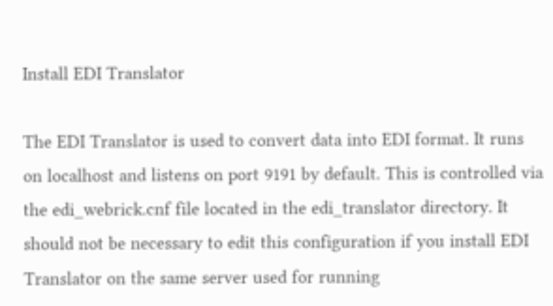Install EDI Translator

The EDI Translator is used to convert data into EDI format. It runs on localhost and listens on port 9191 by default. This is controlled via the edi_webrick.cnf file located in the edi_translator directory. It should not be necessary to edit this configuration if you install EDI Translator on the same server used for running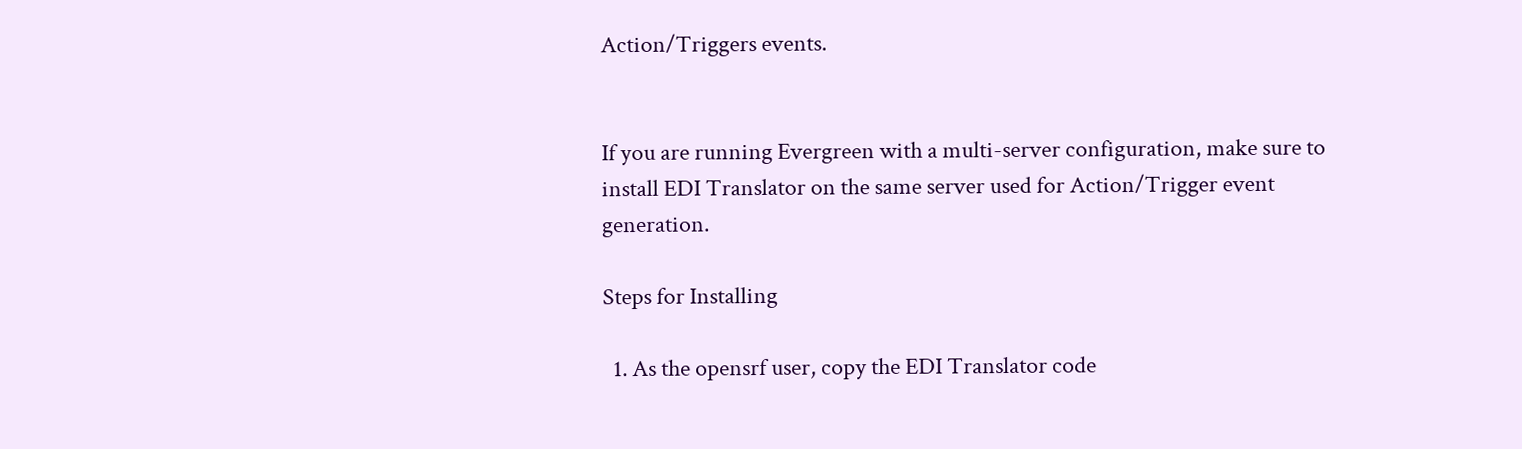Action/Triggers events.


If you are running Evergreen with a multi-server configuration, make sure to install EDI Translator on the same server used for Action/Trigger event generation.

Steps for Installing

  1. As the opensrf user, copy the EDI Translator code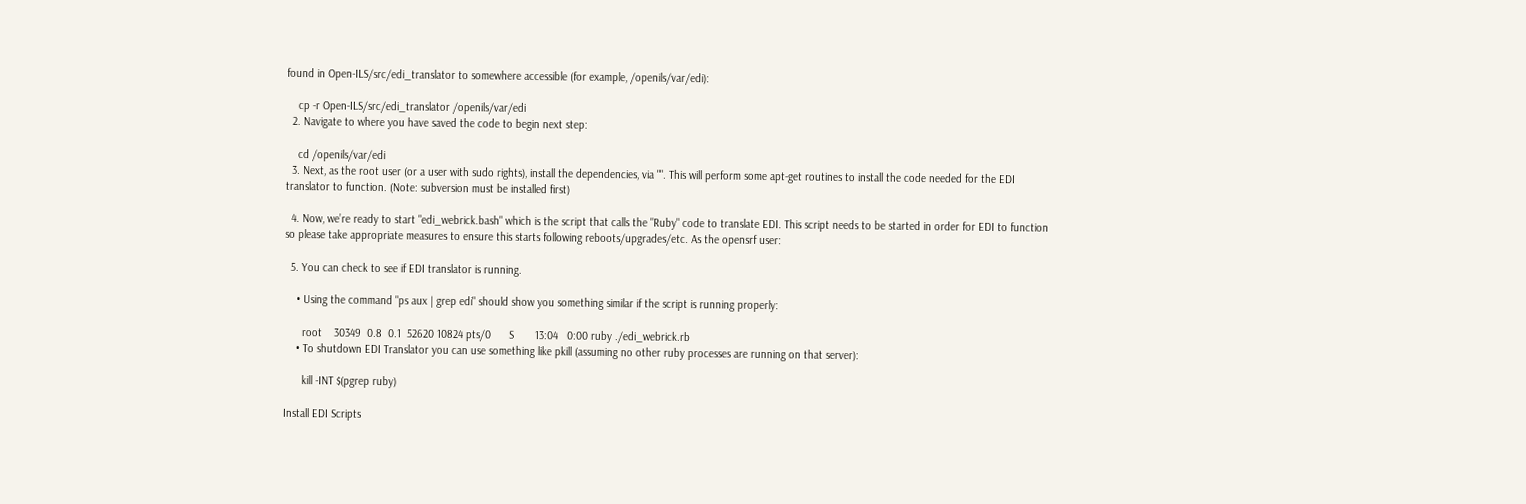found in Open-ILS/src/edi_translator to somewhere accessible (for example, /openils/var/edi):

    cp -r Open-ILS/src/edi_translator /openils/var/edi
  2. Navigate to where you have saved the code to begin next step:

    cd /openils/var/edi
  3. Next, as the root user (or a user with sudo rights), install the dependencies, via "". This will perform some apt-get routines to install the code needed for the EDI translator to function. (Note: subversion must be installed first)

  4. Now, we’re ready to start "edi_webrick.bash" which is the script that calls the "Ruby" code to translate EDI. This script needs to be started in order for EDI to function so please take appropriate measures to ensure this starts following reboots/upgrades/etc. As the opensrf user:

  5. You can check to see if EDI translator is running.

    • Using the command "ps aux | grep edi" should show you something similar if the script is running properly:

      root    30349  0.8  0.1  52620 10824 pts/0      S       13:04   0:00 ruby ./edi_webrick.rb
    • To shutdown EDI Translator you can use something like pkill (assuming no other ruby processes are running on that server):

      kill -INT $(pgrep ruby)

Install EDI Scripts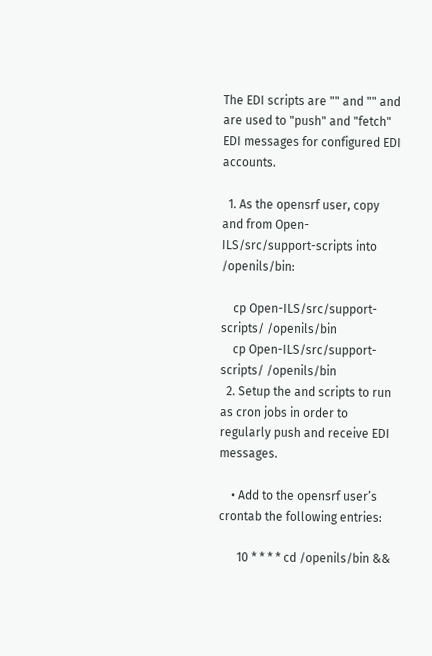The EDI scripts are "" and "" and are used to "push" and "fetch" EDI messages for configured EDI accounts.

  1. As the opensrf user, copy and from Open-ILS/src/support-scripts into /openils/bin:

    cp Open-ILS/src/support-scripts/ /openils/bin
    cp Open-ILS/src/support-scripts/ /openils/bin
  2. Setup the and scripts to run as cron jobs in order to regularly push and receive EDI messages.

    • Add to the opensrf user’s crontab the following entries:

      10 * * * * cd /openils/bin &&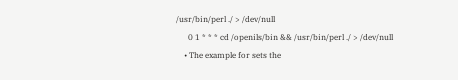/usr/bin/perl ./ > /dev/null
      0 1 * * * cd /openils/bin && /usr/bin/perl ./ > /dev/null
    • The example for sets the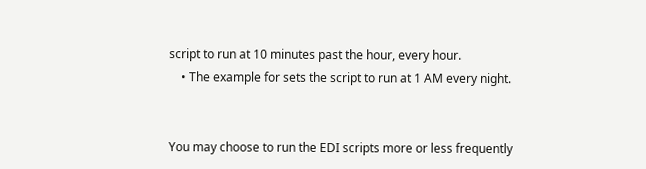script to run at 10 minutes past the hour, every hour.
    • The example for sets the script to run at 1 AM every night.


You may choose to run the EDI scripts more or less frequently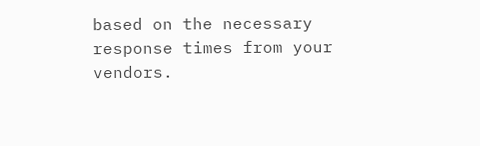based on the necessary response times from your vendors.